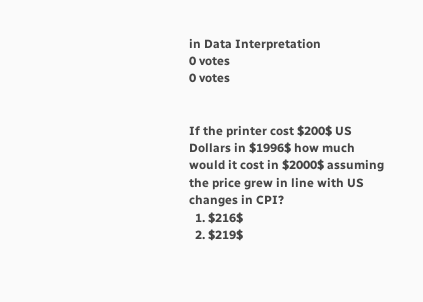in Data Interpretation
0 votes
0 votes


If the printer cost $200$ US Dollars in $1996$ how much would it cost in $2000$ assuming the price grew in line with US changes in CPI?
  1. $216$
  2. $219$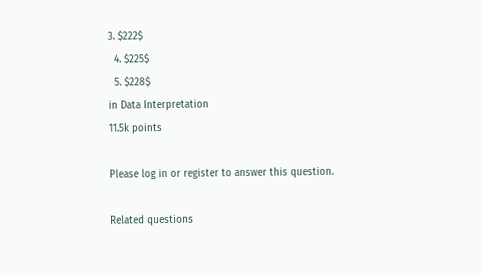3. $222$
  4. $225$
  5. $228$
in Data Interpretation
11.5k points

Please log in or register to answer this question.

Related questions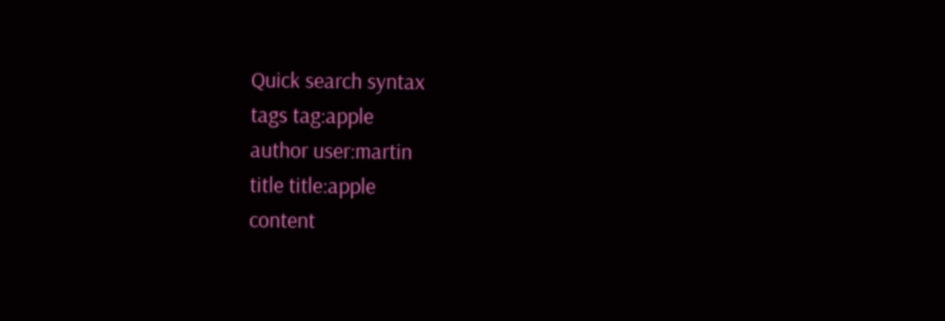Quick search syntax
tags tag:apple
author user:martin
title title:apple
content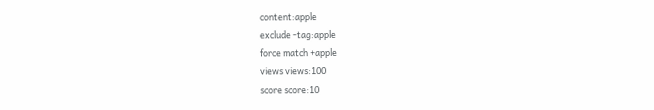content:apple
exclude -tag:apple
force match +apple
views views:100
score score:10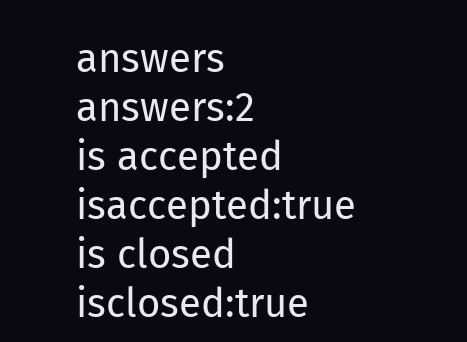answers answers:2
is accepted isaccepted:true
is closed isclosed:true